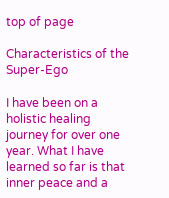top of page

Characteristics of the Super-Ego

I have been on a holistic healing journey for over one year. What I have learned so far is that inner peace and a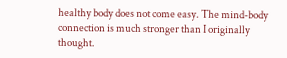healthy body does not come easy. The mind-body connection is much stronger than I originally thought.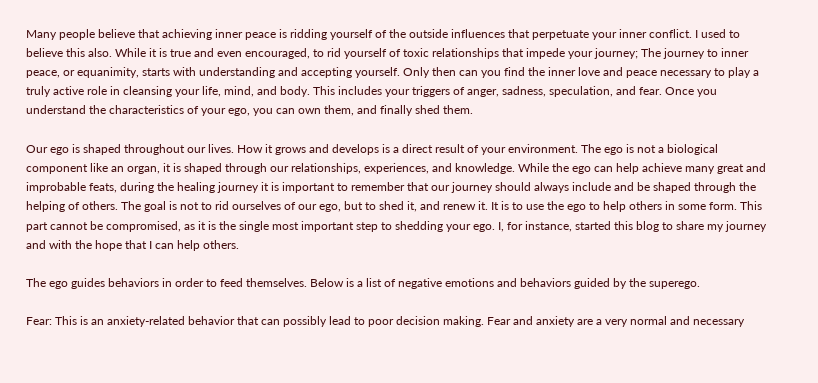Many people believe that achieving inner peace is ridding yourself of the outside influences that perpetuate your inner conflict. I used to believe this also. While it is true and even encouraged, to rid yourself of toxic relationships that impede your journey; The journey to inner peace, or equanimity, starts with understanding and accepting yourself. Only then can you find the inner love and peace necessary to play a truly active role in cleansing your life, mind, and body. This includes your triggers of anger, sadness, speculation, and fear. Once you understand the characteristics of your ego, you can own them, and finally shed them.

Our ego is shaped throughout our lives. How it grows and develops is a direct result of your environment. The ego is not a biological component like an organ, it is shaped through our relationships, experiences, and knowledge. While the ego can help achieve many great and improbable feats, during the healing journey it is important to remember that our journey should always include and be shaped through the helping of others. The goal is not to rid ourselves of our ego, but to shed it, and renew it. It is to use the ego to help others in some form. This part cannot be compromised, as it is the single most important step to shedding your ego. I, for instance, started this blog to share my journey and with the hope that I can help others.

The ego guides behaviors in order to feed themselves. Below is a list of negative emotions and behaviors guided by the superego.

Fear: This is an anxiety-related behavior that can possibly lead to poor decision making. Fear and anxiety are a very normal and necessary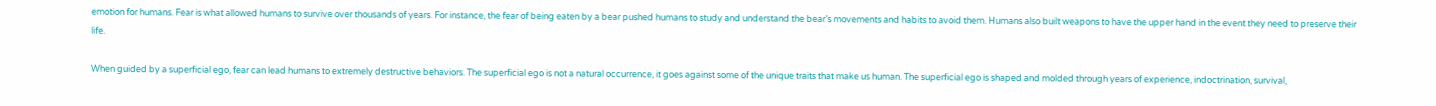emotion for humans. Fear is what allowed humans to survive over thousands of years. For instance, the fear of being eaten by a bear pushed humans to study and understand the bear’s movements and habits to avoid them. Humans also built weapons to have the upper hand in the event they need to preserve their life.

When guided by a superficial ego, fear can lead humans to extremely destructive behaviors. The superficial ego is not a natural occurrence, it goes against some of the unique traits that make us human. The superficial ego is shaped and molded through years of experience, indoctrination, survival,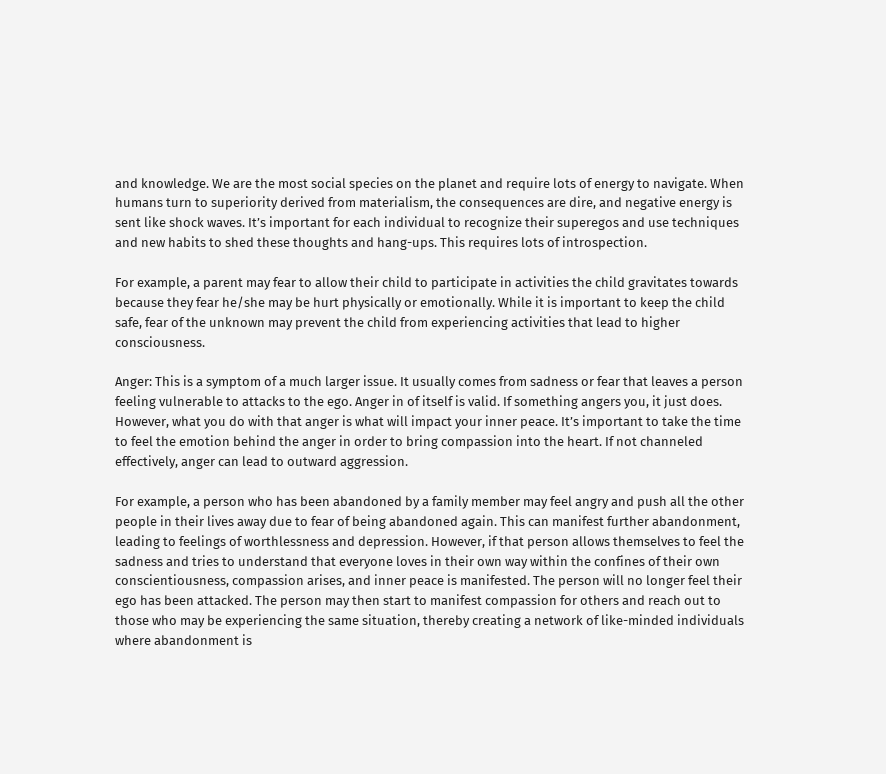and knowledge. We are the most social species on the planet and require lots of energy to navigate. When humans turn to superiority derived from materialism, the consequences are dire, and negative energy is sent like shock waves. It’s important for each individual to recognize their superegos and use techniques and new habits to shed these thoughts and hang-ups. This requires lots of introspection.

For example, a parent may fear to allow their child to participate in activities the child gravitates towards because they fear he/she may be hurt physically or emotionally. While it is important to keep the child safe, fear of the unknown may prevent the child from experiencing activities that lead to higher consciousness.

Anger: This is a symptom of a much larger issue. It usually comes from sadness or fear that leaves a person feeling vulnerable to attacks to the ego. Anger in of itself is valid. If something angers you, it just does. However, what you do with that anger is what will impact your inner peace. It’s important to take the time to feel the emotion behind the anger in order to bring compassion into the heart. If not channeled effectively, anger can lead to outward aggression.

For example, a person who has been abandoned by a family member may feel angry and push all the other people in their lives away due to fear of being abandoned again. This can manifest further abandonment, leading to feelings of worthlessness and depression. However, if that person allows themselves to feel the sadness and tries to understand that everyone loves in their own way within the confines of their own conscientiousness, compassion arises, and inner peace is manifested. The person will no longer feel their ego has been attacked. The person may then start to manifest compassion for others and reach out to those who may be experiencing the same situation, thereby creating a network of like-minded individuals where abandonment is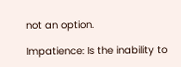not an option.

Impatience: Is the inability to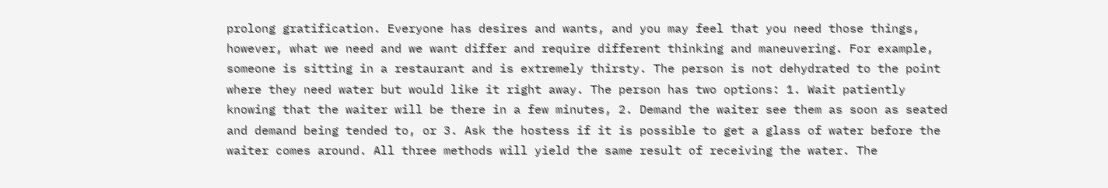prolong gratification. Everyone has desires and wants, and you may feel that you need those things, however, what we need and we want differ and require different thinking and maneuvering. For example, someone is sitting in a restaurant and is extremely thirsty. The person is not dehydrated to the point where they need water but would like it right away. The person has two options: 1. Wait patiently knowing that the waiter will be there in a few minutes, 2. Demand the waiter see them as soon as seated and demand being tended to, or 3. Ask the hostess if it is possible to get a glass of water before the waiter comes around. All three methods will yield the same result of receiving the water. The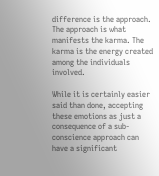difference is the approach. The approach is what manifests the karma. The karma is the energy created among the individuals involved.

While it is certainly easier said than done, accepting these emotions as just a consequence of a sub-conscience approach can have a significant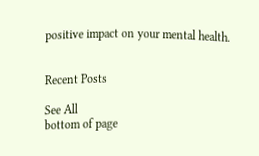positive impact on your mental health.


Recent Posts

See All
bottom of page